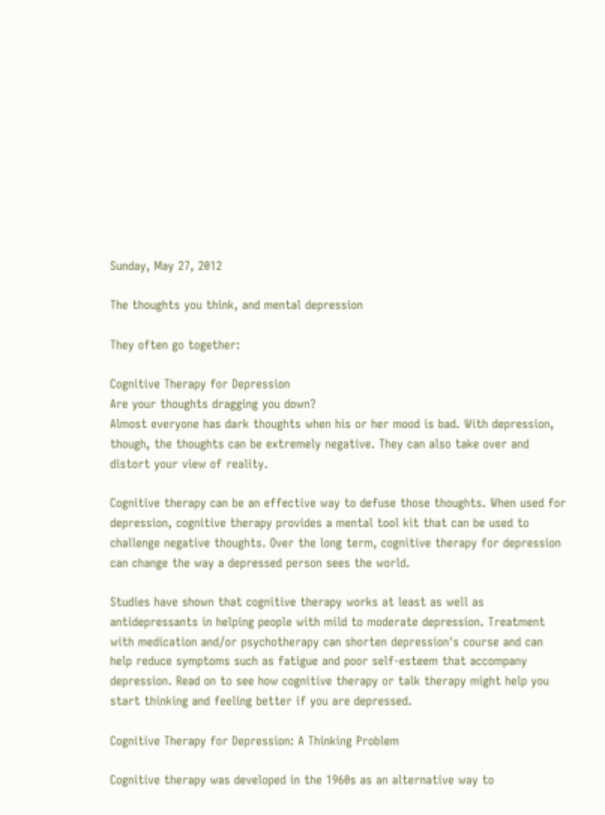Sunday, May 27, 2012

The thoughts you think, and mental depression

They often go together:

Cognitive Therapy for Depression
Are your thoughts dragging you down?
Almost everyone has dark thoughts when his or her mood is bad. With depression, though, the thoughts can be extremely negative. They can also take over and distort your view of reality.

Cognitive therapy can be an effective way to defuse those thoughts. When used for depression, cognitive therapy provides a mental tool kit that can be used to challenge negative thoughts. Over the long term, cognitive therapy for depression can change the way a depressed person sees the world.

Studies have shown that cognitive therapy works at least as well as antidepressants in helping people with mild to moderate depression. Treatment with medication and/or psychotherapy can shorten depression's course and can help reduce symptoms such as fatigue and poor self-esteem that accompany depression. Read on to see how cognitive therapy or talk therapy might help you start thinking and feeling better if you are depressed.

Cognitive Therapy for Depression: A Thinking Problem

Cognitive therapy was developed in the 1960s as an alternative way to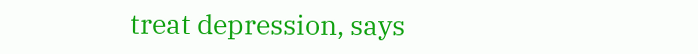treat depression, says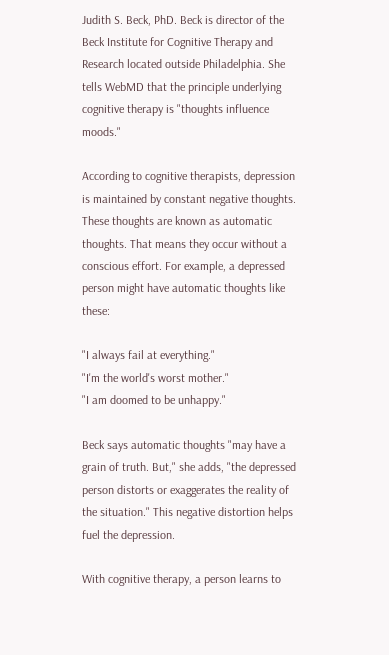Judith S. Beck, PhD. Beck is director of the Beck Institute for Cognitive Therapy and Research located outside Philadelphia. She tells WebMD that the principle underlying cognitive therapy is "thoughts influence moods."

According to cognitive therapists, depression is maintained by constant negative thoughts. These thoughts are known as automatic thoughts. That means they occur without a conscious effort. For example, a depressed person might have automatic thoughts like these:

"I always fail at everything."
"I'm the world's worst mother."
"I am doomed to be unhappy."

Beck says automatic thoughts "may have a grain of truth. But," she adds, "the depressed person distorts or exaggerates the reality of the situation." This negative distortion helps fuel the depression.

With cognitive therapy, a person learns to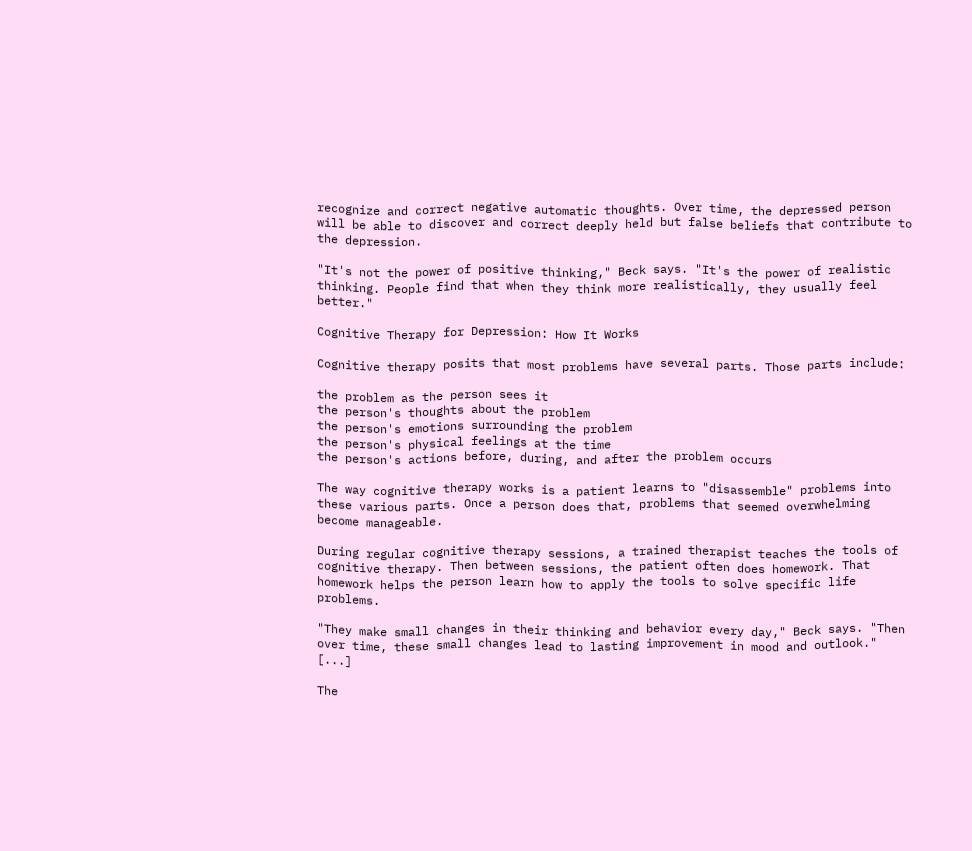recognize and correct negative automatic thoughts. Over time, the depressed person will be able to discover and correct deeply held but false beliefs that contribute to the depression.

"It's not the power of positive thinking," Beck says. "It's the power of realistic thinking. People find that when they think more realistically, they usually feel better."

Cognitive Therapy for Depression: How It Works

Cognitive therapy posits that most problems have several parts. Those parts include:

the problem as the person sees it
the person's thoughts about the problem
the person's emotions surrounding the problem
the person's physical feelings at the time
the person's actions before, during, and after the problem occurs

The way cognitive therapy works is a patient learns to "disassemble" problems into these various parts. Once a person does that, problems that seemed overwhelming become manageable.

During regular cognitive therapy sessions, a trained therapist teaches the tools of cognitive therapy. Then between sessions, the patient often does homework. That homework helps the person learn how to apply the tools to solve specific life problems.

"They make small changes in their thinking and behavior every day," Beck says. "Then over time, these small changes lead to lasting improvement in mood and outlook." [...]

The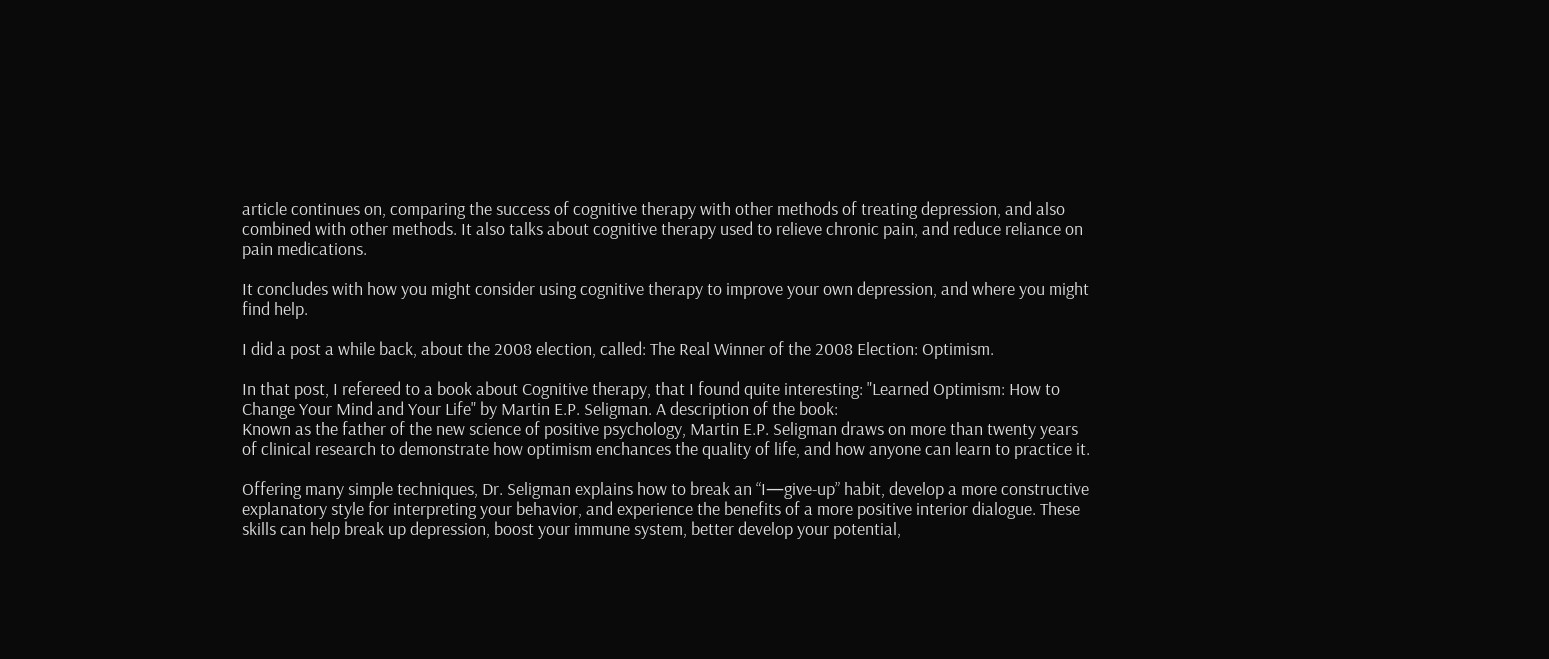article continues on, comparing the success of cognitive therapy with other methods of treating depression, and also combined with other methods. It also talks about cognitive therapy used to relieve chronic pain, and reduce reliance on pain medications.

It concludes with how you might consider using cognitive therapy to improve your own depression, and where you might find help.

I did a post a while back, about the 2008 election, called: The Real Winner of the 2008 Election: Optimism.

In that post, I refereed to a book about Cognitive therapy, that I found quite interesting: "Learned Optimism: How to Change Your Mind and Your Life" by Martin E.P. Seligman. A description of the book:
Known as the father of the new science of positive psychology, Martin E.P. Seligman draws on more than twenty years of clinical research to demonstrate how optimism enchances the quality of life, and how anyone can learn to practice it.

Offering many simple techniques, Dr. Seligman explains how to break an “I—give-up” habit, develop a more constructive explanatory style for interpreting your behavior, and experience the benefits of a more positive interior dialogue. These skills can help break up depression, boost your immune system, better develop your potential,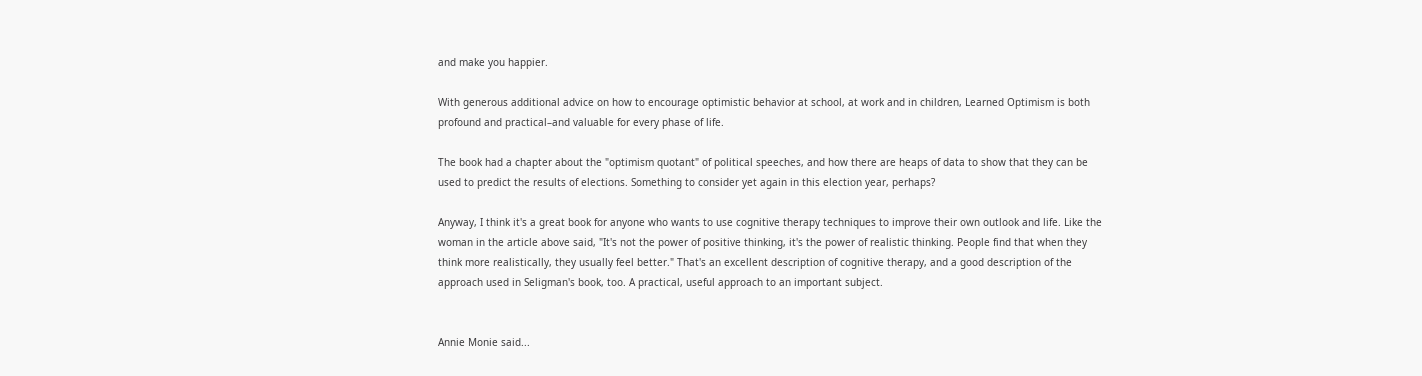and make you happier.

With generous additional advice on how to encourage optimistic behavior at school, at work and in children, Learned Optimism is both profound and practical–and valuable for every phase of life.

The book had a chapter about the "optimism quotant" of political speeches, and how there are heaps of data to show that they can be used to predict the results of elections. Something to consider yet again in this election year, perhaps?

Anyway, I think it's a great book for anyone who wants to use cognitive therapy techniques to improve their own outlook and life. Like the woman in the article above said, "It's not the power of positive thinking, it's the power of realistic thinking. People find that when they think more realistically, they usually feel better." That's an excellent description of cognitive therapy, and a good description of the approach used in Seligman's book, too. A practical, useful approach to an important subject.


Annie Monie said...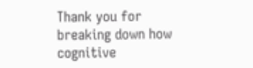Thank you for breaking down how cognitive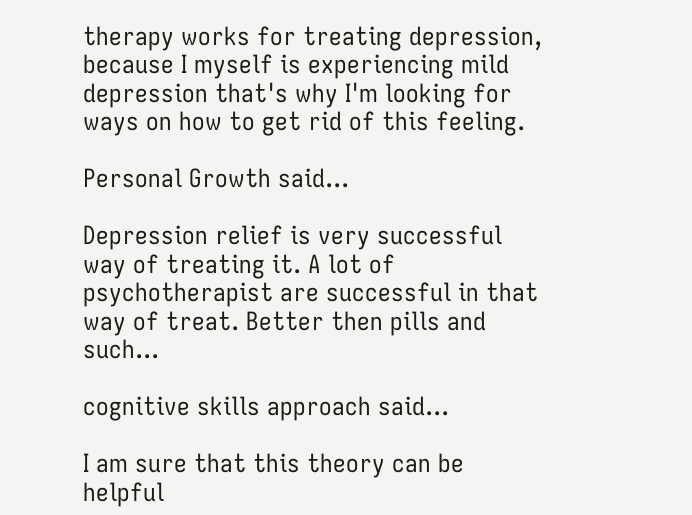therapy works for treating depression, because I myself is experiencing mild depression that's why I'm looking for ways on how to get rid of this feeling.

Personal Growth said...

Depression relief is very successful way of treating it. A lot of psychotherapist are successful in that way of treat. Better then pills and such...

cognitive skills approach said...

I am sure that this theory can be helpful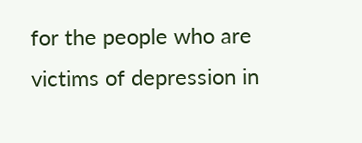for the people who are victims of depression in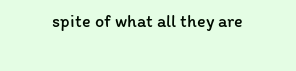spite of what all they are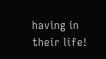having in their life!